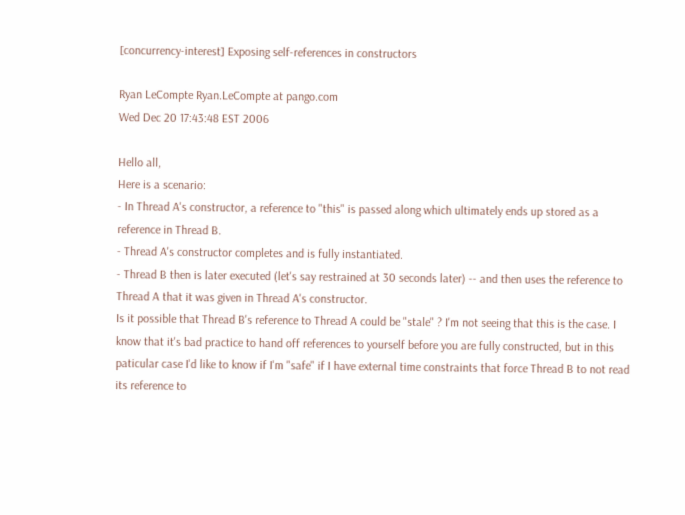[concurrency-interest] Exposing self-references in constructors

Ryan LeCompte Ryan.LeCompte at pango.com
Wed Dec 20 17:43:48 EST 2006

Hello all,
Here is a scenario:
- In Thread A's constructor, a reference to "this" is passed along which ultimately ends up stored as a reference in Thread B.
- Thread A's constructor completes and is fully instantiated.
- Thread B then is later executed (let's say restrained at 30 seconds later) -- and then uses the reference to Thread A that it was given in Thread A's constructor.
Is it possible that Thread B's reference to Thread A could be "stale" ? I'm not seeing that this is the case. I know that it's bad practice to hand off references to yourself before you are fully constructed, but in this paticular case I'd like to know if I'm "safe" if I have external time constraints that force Thread B to not read its reference to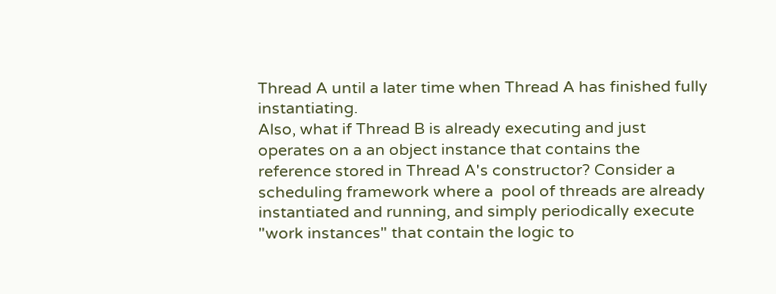Thread A until a later time when Thread A has finished fully instantiating.
Also, what if Thread B is already executing and just operates on a an object instance that contains the reference stored in Thread A's constructor? Consider a scheduling framework where a  pool of threads are already instantiated and running, and simply periodically execute "work instances" that contain the logic to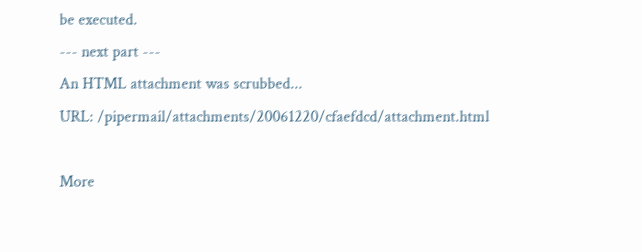be executed.
--- next part ---
An HTML attachment was scrubbed...
URL: /pipermail/attachments/20061220/cfaefdcd/attachment.html

More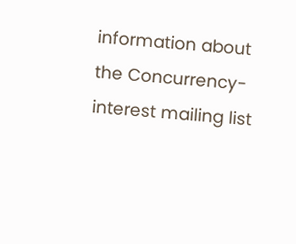information about the Concurrency-interest mailing list